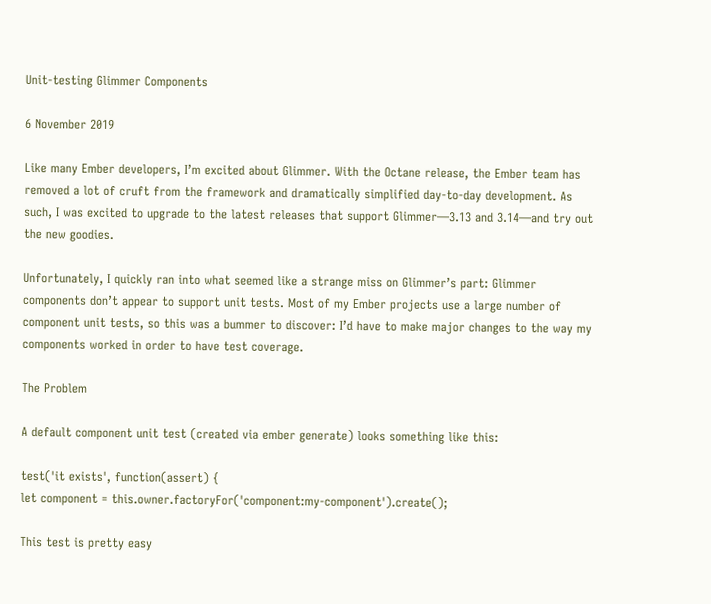Unit-testing Glimmer Components

6 November 2019

Like many Ember developers, I’m excited about Glimmer. With the Octane release, the Ember team has removed a lot of cruft from the framework and dramatically simplified day-to-day development. As such, I was excited to upgrade to the latest releases that support Glimmer—3.13 and 3.14—and try out the new goodies.

Unfortunately, I quickly ran into what seemed like a strange miss on Glimmer’s part: Glimmer components don’t appear to support unit tests. Most of my Ember projects use a large number of component unit tests, so this was a bummer to discover: I’d have to make major changes to the way my components worked in order to have test coverage.

The Problem

A default component unit test (created via ember generate) looks something like this:

test('it exists', function(assert) {
let component = this.owner.factoryFor('component:my-component').create();

This test is pretty easy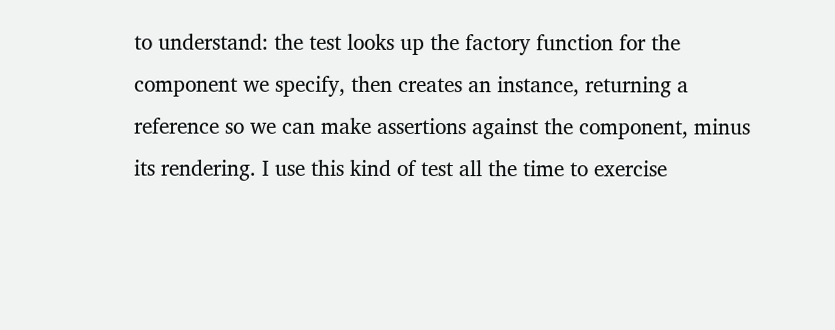to understand: the test looks up the factory function for the component we specify, then creates an instance, returning a reference so we can make assertions against the component, minus its rendering. I use this kind of test all the time to exercise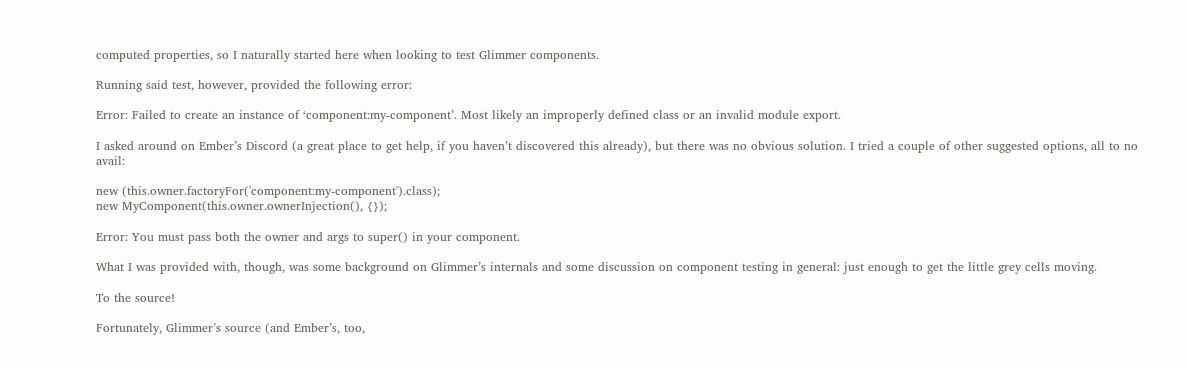computed properties, so I naturally started here when looking to test Glimmer components.

Running said test, however, provided the following error:

Error: Failed to create an instance of ‘component:my-component’. Most likely an improperly defined class or an invalid module export.

I asked around on Ember’s Discord (a great place to get help, if you haven’t discovered this already), but there was no obvious solution. I tried a couple of other suggested options, all to no avail:

new (this.owner.factoryFor('component:my-component').class);
new MyComponent(this.owner.ownerInjection(), {});

Error: You must pass both the owner and args to super() in your component.

What I was provided with, though, was some background on Glimmer’s internals and some discussion on component testing in general: just enough to get the little grey cells moving.

To the source!

Fortunately, Glimmer’s source (and Ember’s, too,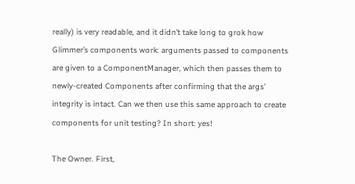really) is very readable, and it didn’t take long to grok how Glimmer’s components work: arguments passed to components are given to a ComponentManager, which then passes them to newly-created Components after confirming that the args’ integrity is intact. Can we then use this same approach to create components for unit testing? In short: yes!

The Owner. First,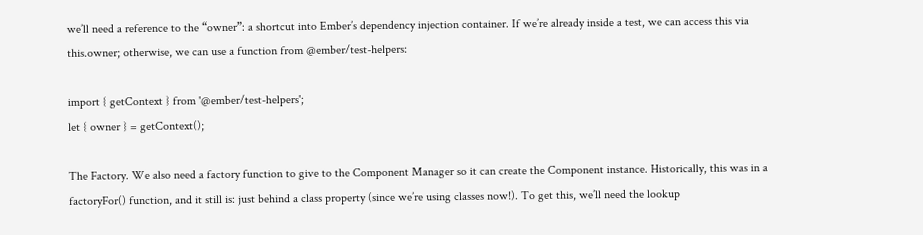we’ll need a reference to the “owner”: a shortcut into Ember’s dependency injection container. If we’re already inside a test, we can access this via this.owner; otherwise, we can use a function from @ember/test-helpers:

import { getContext } from '@ember/test-helpers';
let { owner } = getContext();

The Factory. We also need a factory function to give to the Component Manager so it can create the Component instance. Historically, this was in a factoryFor() function, and it still is: just behind a class property (since we’re using classes now!). To get this, we’ll need the lookup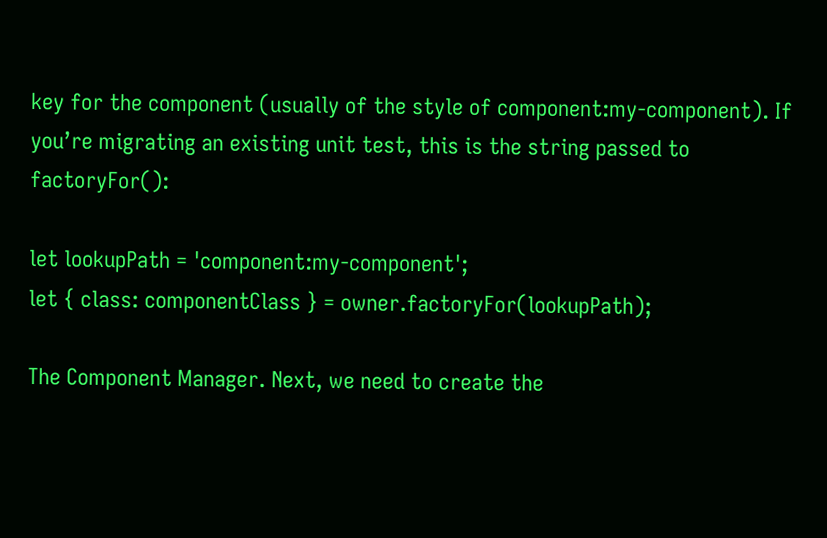key for the component (usually of the style of component:my-component). If you’re migrating an existing unit test, this is the string passed to factoryFor():

let lookupPath = 'component:my-component';
let { class: componentClass } = owner.factoryFor(lookupPath);

The Component Manager. Next, we need to create the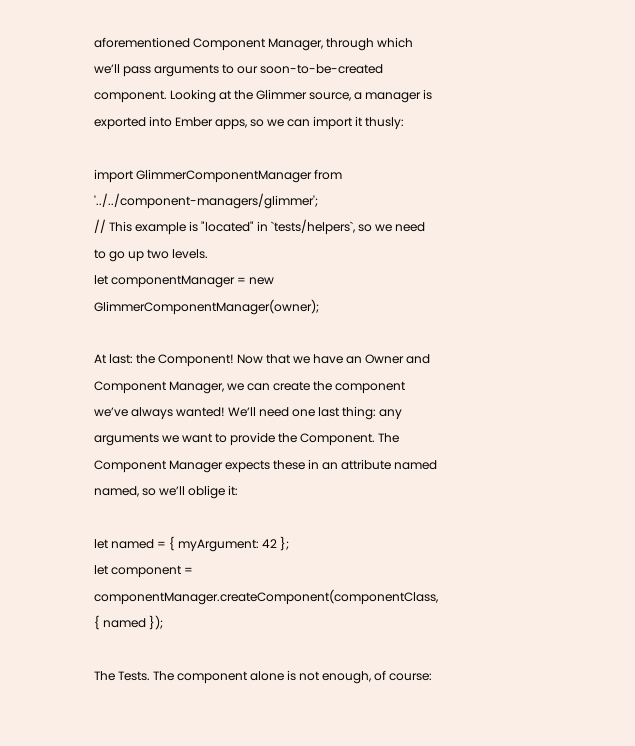aforementioned Component Manager, through which we’ll pass arguments to our soon-to-be-created component. Looking at the Glimmer source, a manager is exported into Ember apps, so we can import it thusly:

import GlimmerComponentManager from '../../component-managers/glimmer';
// This example is "located" in `tests/helpers`, so we need to go up two levels.
let componentManager = new GlimmerComponentManager(owner);

At last: the Component! Now that we have an Owner and Component Manager, we can create the component we’ve always wanted! We’ll need one last thing: any arguments we want to provide the Component. The Component Manager expects these in an attribute named named, so we’ll oblige it:

let named = { myArgument: 42 };
let component = componentManager.createComponent(componentClass, { named });

The Tests. The component alone is not enough, of course: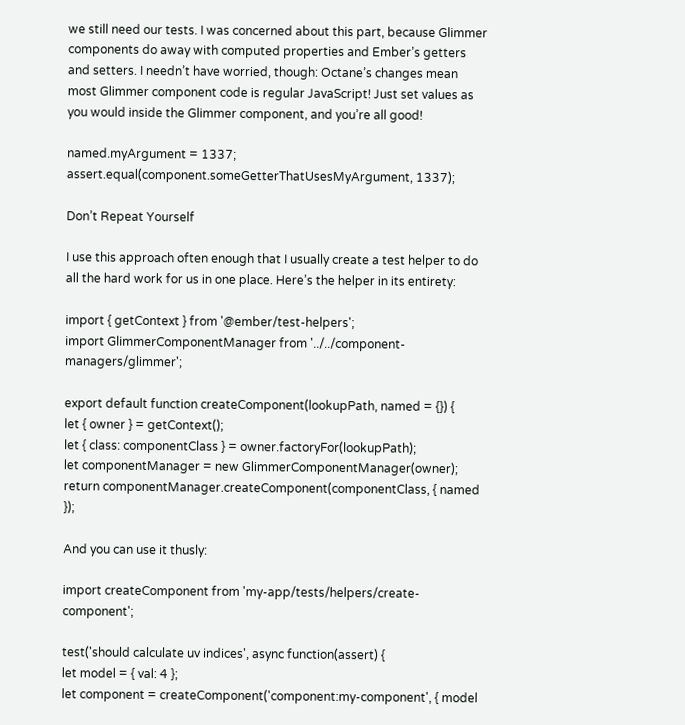we still need our tests. I was concerned about this part, because Glimmer components do away with computed properties and Ember’s getters and setters. I needn’t have worried, though: Octane’s changes mean most Glimmer component code is regular JavaScript! Just set values as you would inside the Glimmer component, and you’re all good!

named.myArgument = 1337;
assert.equal(component.someGetterThatUsesMyArgument, 1337);

Don’t Repeat Yourself

I use this approach often enough that I usually create a test helper to do all the hard work for us in one place. Here’s the helper in its entirety:

import { getContext } from '@ember/test-helpers';
import GlimmerComponentManager from '../../component-managers/glimmer';

export default function createComponent(lookupPath, named = {}) {
let { owner } = getContext();
let { class: componentClass } = owner.factoryFor(lookupPath);
let componentManager = new GlimmerComponentManager(owner);
return componentManager.createComponent(componentClass, { named });

And you can use it thusly:

import createComponent from 'my-app/tests/helpers/create-component';

test('should calculate uv indices', async function(assert) {
let model = { val: 4 };
let component = createComponent('component:my-component', { model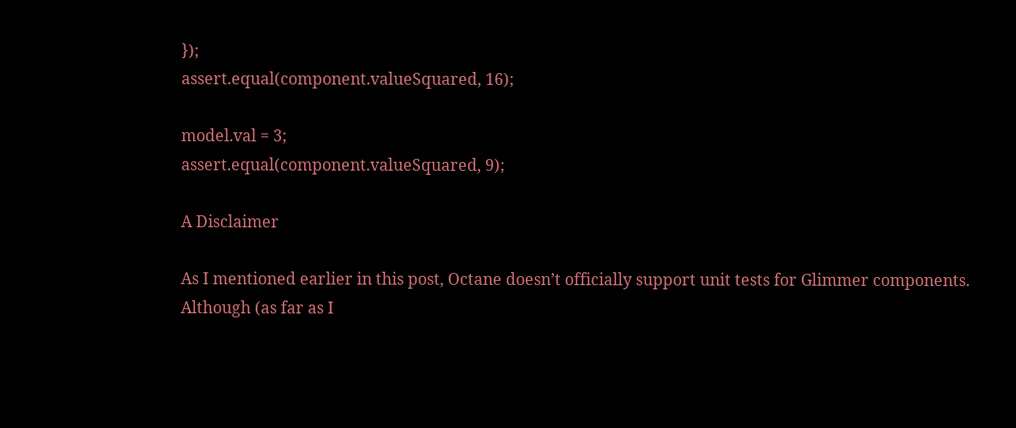});
assert.equal(component.valueSquared, 16);

model.val = 3;
assert.equal(component.valueSquared, 9);

A Disclaimer

As I mentioned earlier in this post, Octane doesn’t officially support unit tests for Glimmer components. Although (as far as I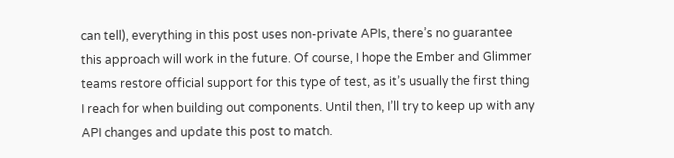can tell), everything in this post uses non-private APIs, there’s no guarantee this approach will work in the future. Of course, I hope the Ember and Glimmer teams restore official support for this type of test, as it’s usually the first thing I reach for when building out components. Until then, I’ll try to keep up with any API changes and update this post to match.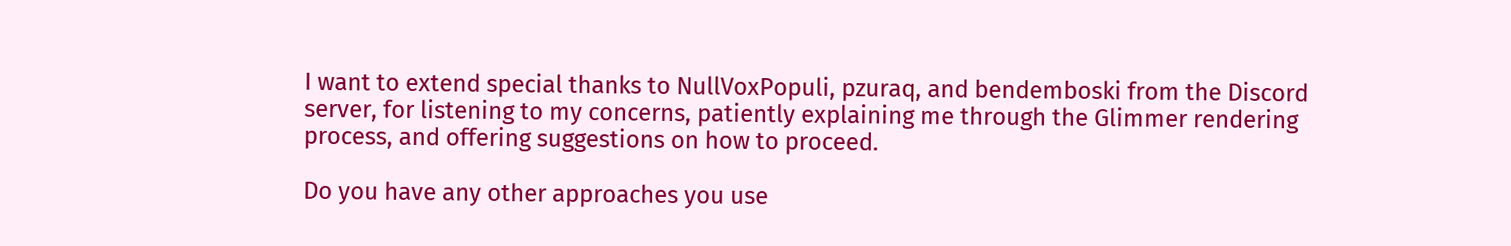I want to extend special thanks to NullVoxPopuli, pzuraq, and bendemboski from the Discord server, for listening to my concerns, patiently explaining me through the Glimmer rendering process, and offering suggestions on how to proceed.

Do you have any other approaches you use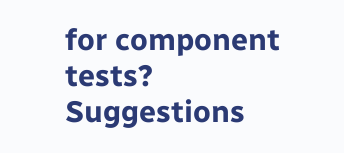for component tests? Suggestions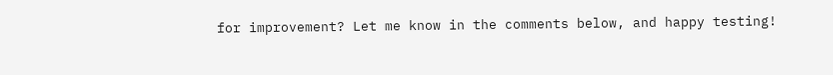for improvement? Let me know in the comments below, and happy testing!